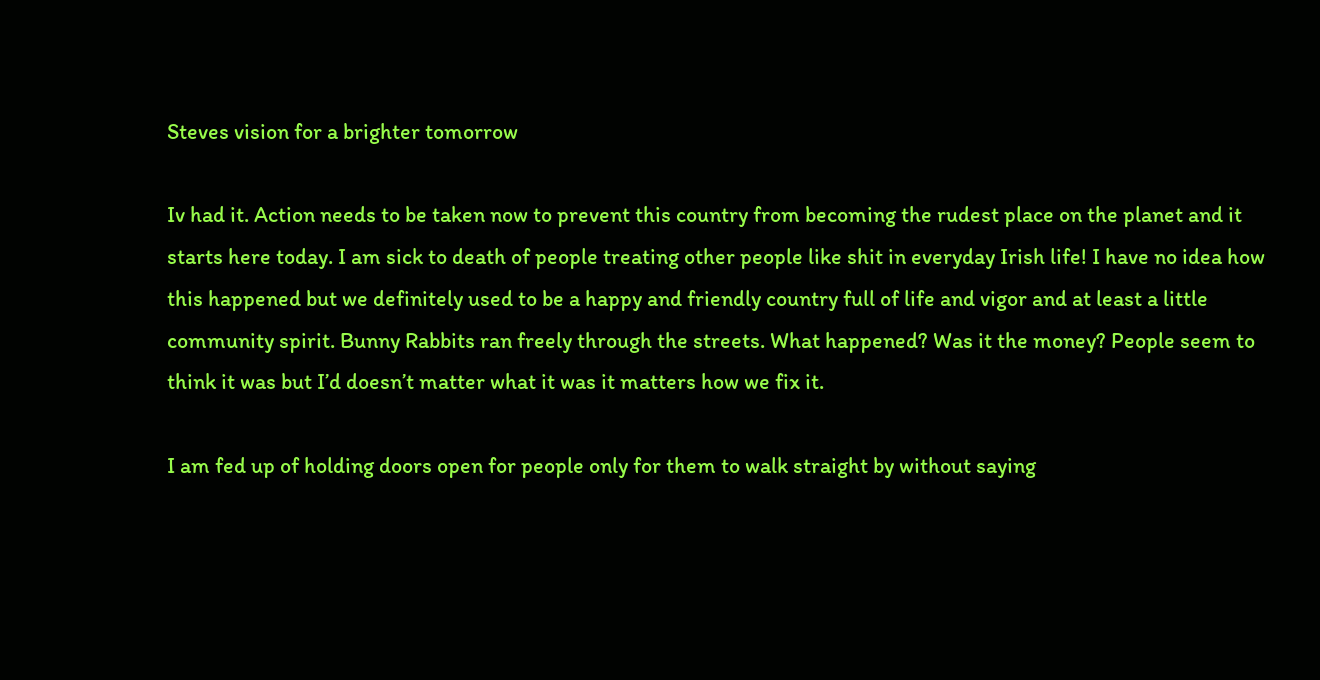Steves vision for a brighter tomorrow

Iv had it. Action needs to be taken now to prevent this country from becoming the rudest place on the planet and it starts here today. I am sick to death of people treating other people like shit in everyday Irish life! I have no idea how this happened but we definitely used to be a happy and friendly country full of life and vigor and at least a little community spirit. Bunny Rabbits ran freely through the streets. What happened? Was it the money? People seem to think it was but I’d doesn’t matter what it was it matters how we fix it.

I am fed up of holding doors open for people only for them to walk straight by without saying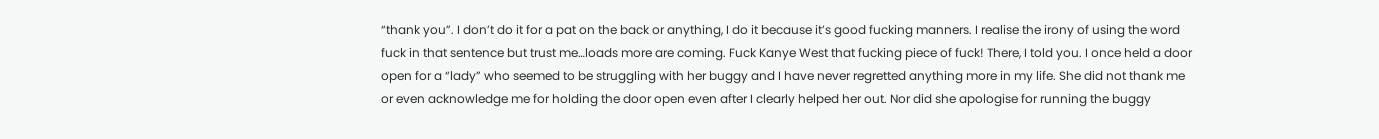“thank you”. I don’t do it for a pat on the back or anything, I do it because it’s good fucking manners. I realise the irony of using the word fuck in that sentence but trust me…loads more are coming. Fuck Kanye West that fucking piece of fuck! There, I told you. I once held a door open for a “lady” who seemed to be struggling with her buggy and I have never regretted anything more in my life. She did not thank me or even acknowledge me for holding the door open even after I clearly helped her out. Nor did she apologise for running the buggy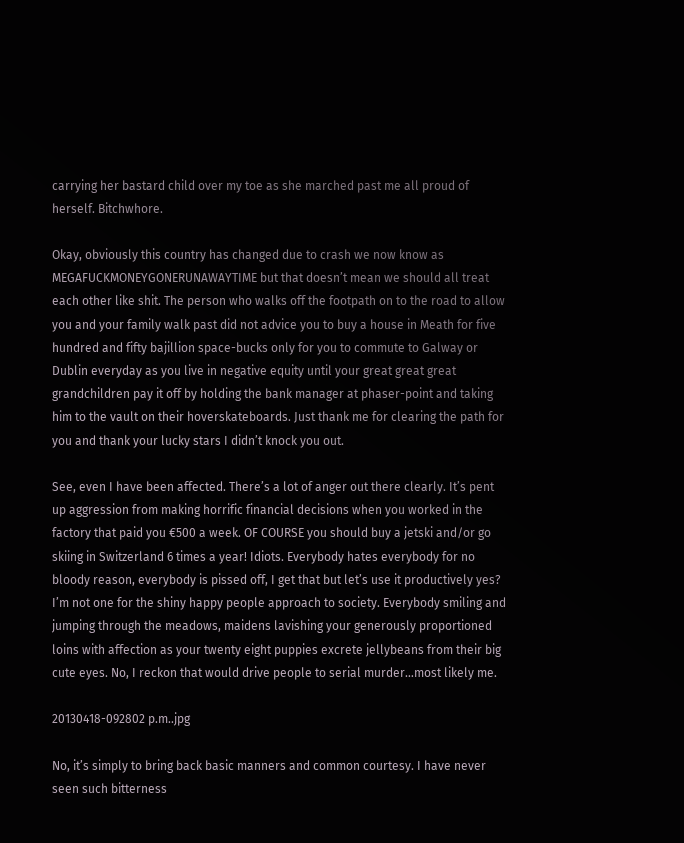carrying her bastard child over my toe as she marched past me all proud of herself. Bitchwhore.

Okay, obviously this country has changed due to crash we now know as MEGAFUCKMONEYGONERUNAWAYTIME but that doesn’t mean we should all treat each other like shit. The person who walks off the footpath on to the road to allow you and your family walk past did not advice you to buy a house in Meath for five hundred and fifty bajillion space-bucks only for you to commute to Galway or Dublin everyday as you live in negative equity until your great great great grandchildren pay it off by holding the bank manager at phaser-point and taking him to the vault on their hoverskateboards. Just thank me for clearing the path for you and thank your lucky stars I didn’t knock you out.

See, even I have been affected. There’s a lot of anger out there clearly. It’s pent up aggression from making horrific financial decisions when you worked in the factory that paid you €500 a week. OF COURSE you should buy a jetski and/or go skiing in Switzerland 6 times a year! Idiots. Everybody hates everybody for no bloody reason, everybody is pissed off, I get that but let’s use it productively yes? I’m not one for the shiny happy people approach to society. Everybody smiling and jumping through the meadows, maidens lavishing your generously proportioned loins with affection as your twenty eight puppies excrete jellybeans from their big cute eyes. No, I reckon that would drive people to serial murder…most likely me.

20130418-092802 p.m..jpg

No, it’s simply to bring back basic manners and common courtesy. I have never seen such bitterness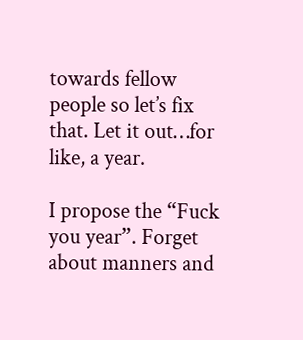towards fellow people so let’s fix that. Let it out…for like, a year.

I propose the “Fuck you year”. Forget about manners and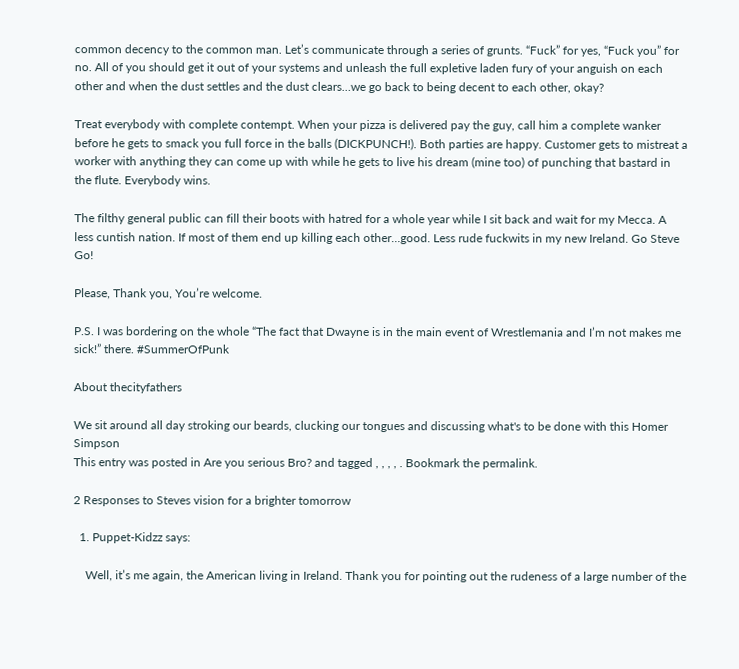common decency to the common man. Let’s communicate through a series of grunts. “Fuck” for yes, “Fuck you” for no. All of you should get it out of your systems and unleash the full expletive laden fury of your anguish on each other and when the dust settles and the dust clears…we go back to being decent to each other, okay?

Treat everybody with complete contempt. When your pizza is delivered pay the guy, call him a complete wanker before he gets to smack you full force in the balls (DICKPUNCH!). Both parties are happy. Customer gets to mistreat a worker with anything they can come up with while he gets to live his dream (mine too) of punching that bastard in the flute. Everybody wins.

The filthy general public can fill their boots with hatred for a whole year while I sit back and wait for my Mecca. A less cuntish nation. If most of them end up killing each other…good. Less rude fuckwits in my new Ireland. Go Steve Go!

Please, Thank you, You’re welcome.

P.S. I was bordering on the whole “The fact that Dwayne is in the main event of Wrestlemania and I’m not makes me sick!” there. #SummerOfPunk

About thecityfathers

We sit around all day stroking our beards, clucking our tongues and discussing what's to be done with this Homer Simpson
This entry was posted in Are you serious Bro? and tagged , , , , . Bookmark the permalink.

2 Responses to Steves vision for a brighter tomorrow

  1. Puppet-Kidzz says:

    Well, it’s me again, the American living in Ireland. Thank you for pointing out the rudeness of a large number of the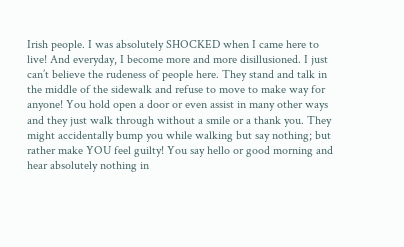Irish people. I was absolutely SHOCKED when I came here to live! And everyday, I become more and more disillusioned. I just can’t believe the rudeness of people here. They stand and talk in the middle of the sidewalk and refuse to move to make way for anyone! You hold open a door or even assist in many other ways and they just walk through without a smile or a thank you. They might accidentally bump you while walking but say nothing; but rather make YOU feel guilty! You say hello or good morning and hear absolutely nothing in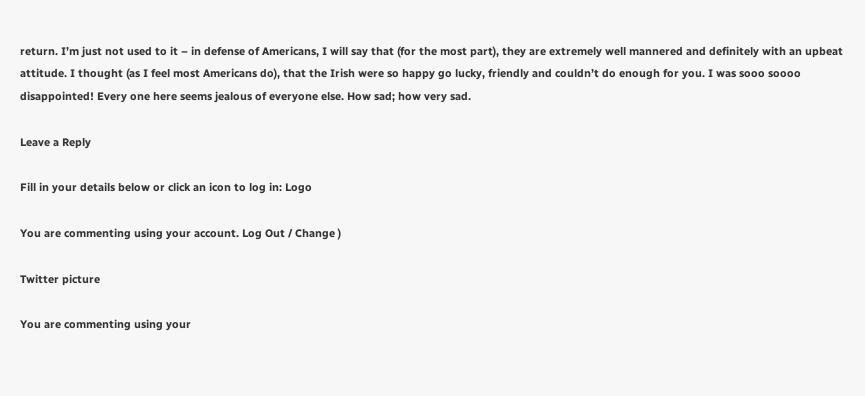return. I’m just not used to it – in defense of Americans, I will say that (for the most part), they are extremely well mannered and definitely with an upbeat attitude. I thought (as I feel most Americans do), that the Irish were so happy go lucky, friendly and couldn’t do enough for you. I was sooo soooo disappointed! Every one here seems jealous of everyone else. How sad; how very sad.

Leave a Reply

Fill in your details below or click an icon to log in: Logo

You are commenting using your account. Log Out / Change )

Twitter picture

You are commenting using your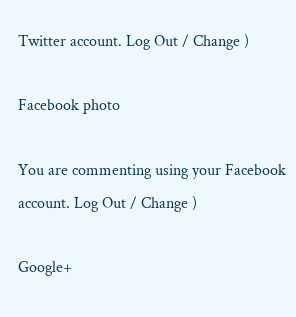Twitter account. Log Out / Change )

Facebook photo

You are commenting using your Facebook account. Log Out / Change )

Google+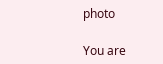photo

You are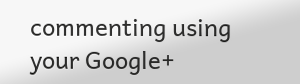commenting using your Google+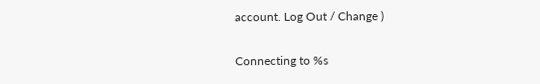account. Log Out / Change )

Connecting to %s